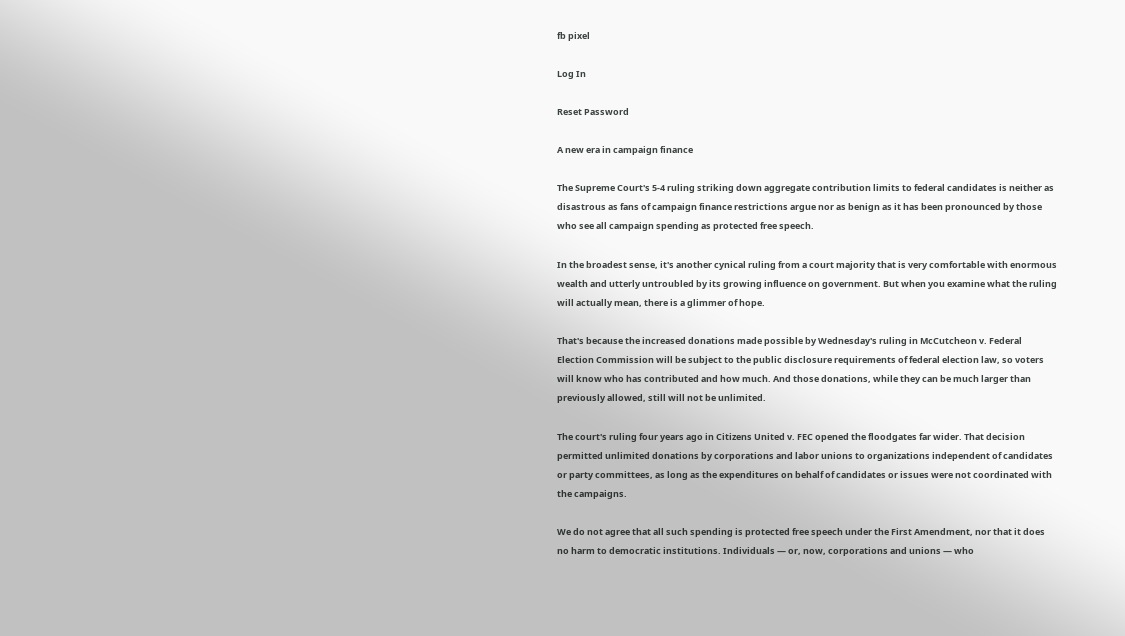fb pixel

Log In

Reset Password

A new era in campaign finance

The Supreme Court's 5-4 ruling striking down aggregate contribution limits to federal candidates is neither as disastrous as fans of campaign finance restrictions argue nor as benign as it has been pronounced by those who see all campaign spending as protected free speech.

In the broadest sense, it's another cynical ruling from a court majority that is very comfortable with enormous wealth and utterly untroubled by its growing influence on government. But when you examine what the ruling will actually mean, there is a glimmer of hope.

That's because the increased donations made possible by Wednesday's ruling in McCutcheon v. Federal Election Commission will be subject to the public disclosure requirements of federal election law, so voters will know who has contributed and how much. And those donations, while they can be much larger than previously allowed, still will not be unlimited.

The court's ruling four years ago in Citizens United v. FEC opened the floodgates far wider. That decision permitted unlimited donations by corporations and labor unions to organizations independent of candidates or party committees, as long as the expenditures on behalf of candidates or issues were not coordinated with the campaigns.

We do not agree that all such spending is protected free speech under the First Amendment, nor that it does no harm to democratic institutions. Individuals — or, now, corporations and unions — who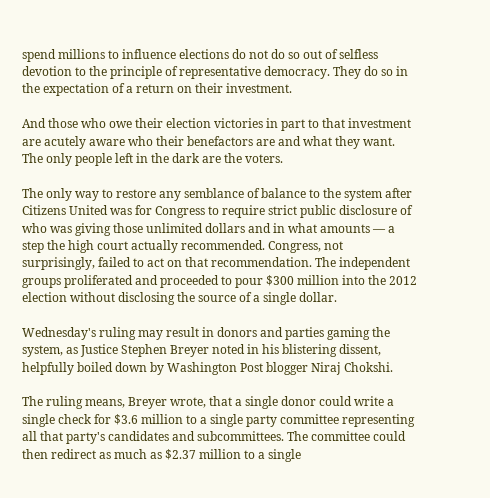spend millions to influence elections do not do so out of selfless devotion to the principle of representative democracy. They do so in the expectation of a return on their investment.

And those who owe their election victories in part to that investment are acutely aware who their benefactors are and what they want. The only people left in the dark are the voters.

The only way to restore any semblance of balance to the system after Citizens United was for Congress to require strict public disclosure of who was giving those unlimited dollars and in what amounts — a step the high court actually recommended. Congress, not surprisingly, failed to act on that recommendation. The independent groups proliferated and proceeded to pour $300 million into the 2012 election without disclosing the source of a single dollar.

Wednesday's ruling may result in donors and parties gaming the system, as Justice Stephen Breyer noted in his blistering dissent, helpfully boiled down by Washington Post blogger Niraj Chokshi.

The ruling means, Breyer wrote, that a single donor could write a single check for $3.6 million to a single party committee representing all that party's candidates and subcommittees. The committee could then redirect as much as $2.37 million to a single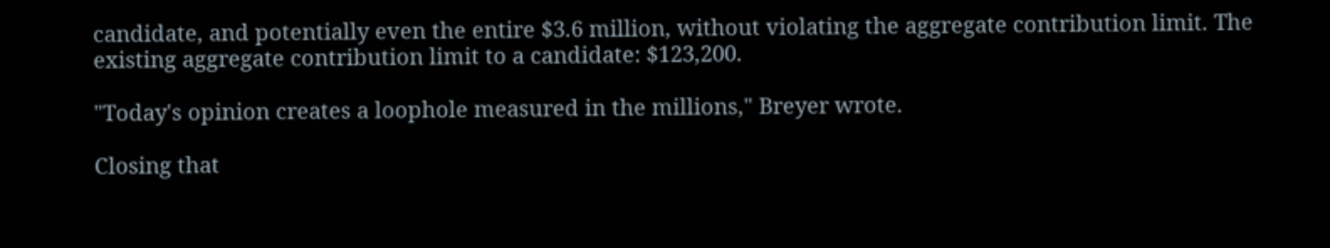candidate, and potentially even the entire $3.6 million, without violating the aggregate contribution limit. The existing aggregate contribution limit to a candidate: $123,200.

"Today's opinion creates a loophole measured in the millions," Breyer wrote.

Closing that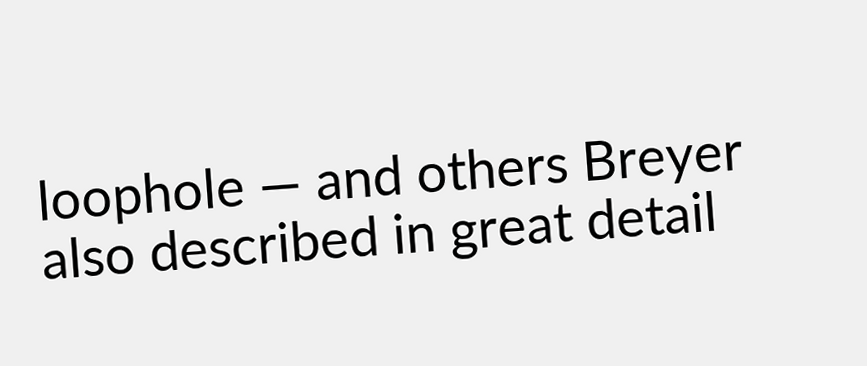loophole — and others Breyer also described in great detail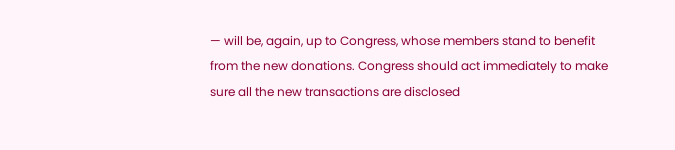— will be, again, up to Congress, whose members stand to benefit from the new donations. Congress should act immediately to make sure all the new transactions are disclosed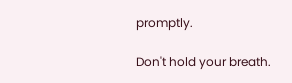promptly.

Don't hold your breath.